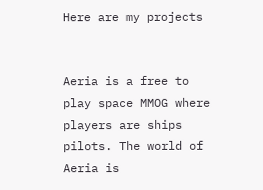Here are my projects


Aeria is a free to play space MMOG where players are ships pilots. The world of Aeria is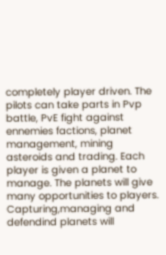completely player driven. The pilots can take parts in Pvp battle, PvE fight against ennemies factions, planet management, mining asteroids and trading. Each player is given a planet to manage. The planets will give many opportunities to players.
Capturing,managing and defendind planets will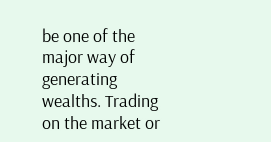be one of the major way of generating wealths. Trading on the market or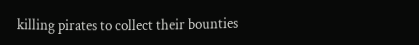killing pirates to collect their bounties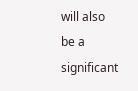will also be a significant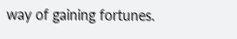way of gaining fortunes.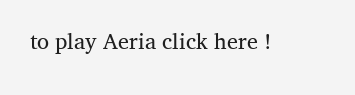to play Aeria click here !